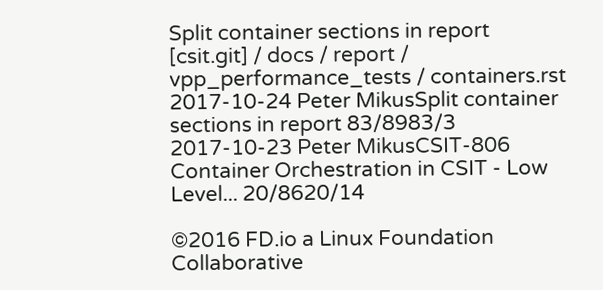Split container sections in report
[csit.git] / docs / report / vpp_performance_tests / containers.rst
2017-10-24 Peter MikusSplit container sections in report 83/8983/3
2017-10-23 Peter MikusCSIT-806 Container Orchestration in CSIT - Low Level... 20/8620/14

©2016 FD.io a Linux Foundation Collaborative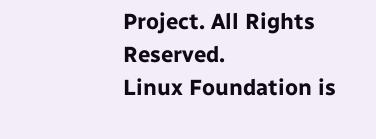Project. All Rights Reserved.
Linux Foundation is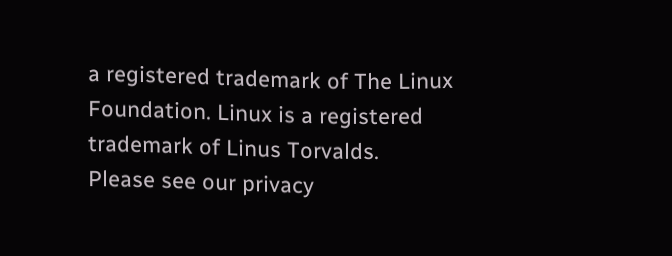a registered trademark of The Linux Foundation. Linux is a registered trademark of Linus Torvalds.
Please see our privacy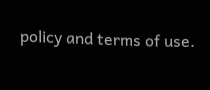policy and terms of use.